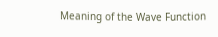Meaning of the Wave Function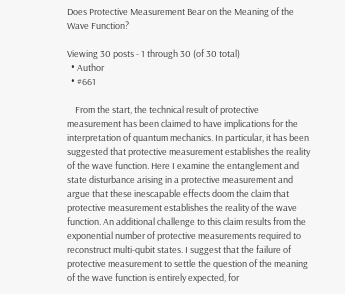Does Protective Measurement Bear on the Meaning of the Wave Function?

Viewing 30 posts - 1 through 30 (of 30 total)
  • Author
  • #661

    From the start, the technical result of protective measurement has been claimed to have implications for the interpretation of quantum mechanics. In particular, it has been suggested that protective measurement establishes the reality of the wave function. Here I examine the entanglement and state disturbance arising in a protective measurement and argue that these inescapable effects doom the claim that protective measurement establishes the reality of the wave function. An additional challenge to this claim results from the exponential number of protective measurements required to reconstruct multi-qubit states. I suggest that the failure of protective measurement to settle the question of the meaning of the wave function is entirely expected, for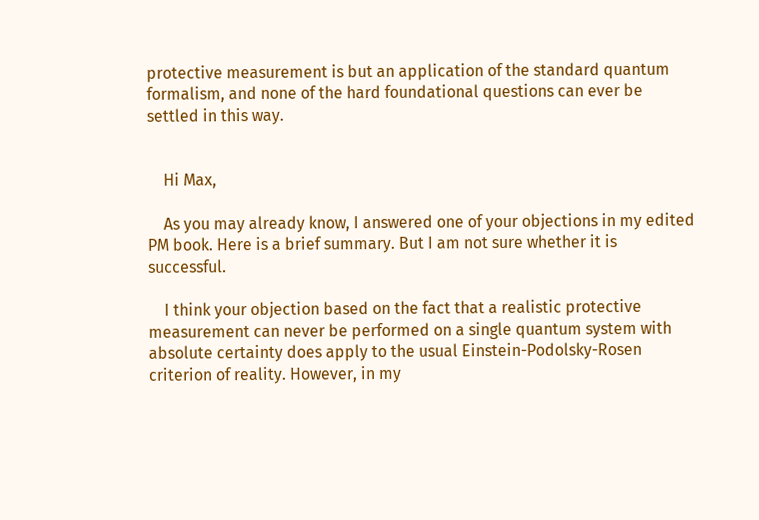protective measurement is but an application of the standard quantum formalism, and none of the hard foundational questions can ever be settled in this way.


    Hi Max,

    As you may already know, I answered one of your objections in my edited PM book. Here is a brief summary. But I am not sure whether it is successful.

    I think your objection based on the fact that a realistic protective measurement can never be performed on a single quantum system with absolute certainty does apply to the usual Einstein-Podolsky-Rosen criterion of reality. However, in my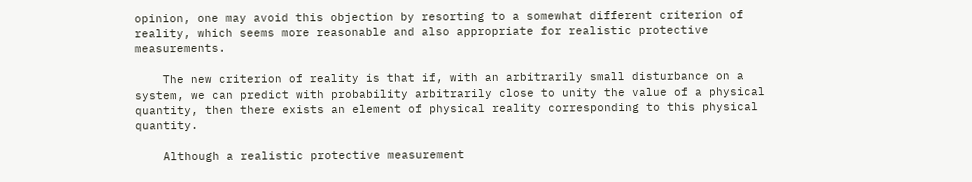opinion, one may avoid this objection by resorting to a somewhat different criterion of reality, which seems more reasonable and also appropriate for realistic protective measurements.

    The new criterion of reality is that if, with an arbitrarily small disturbance on a system, we can predict with probability arbitrarily close to unity the value of a physical quantity, then there exists an element of physical reality corresponding to this physical quantity.

    Although a realistic protective measurement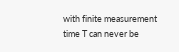with finite measurement time T can never be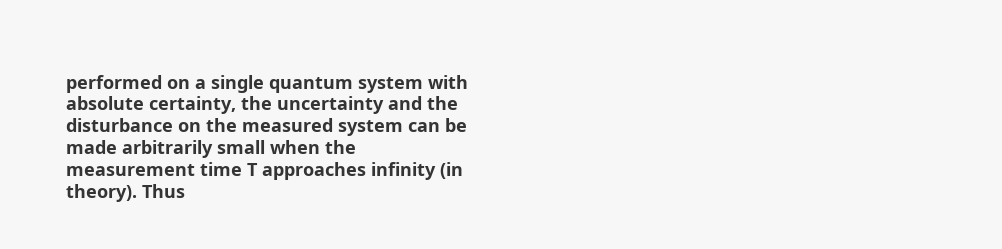performed on a single quantum system with absolute certainty, the uncertainty and the disturbance on the measured system can be made arbitrarily small when the measurement time T approaches infinity (in theory). Thus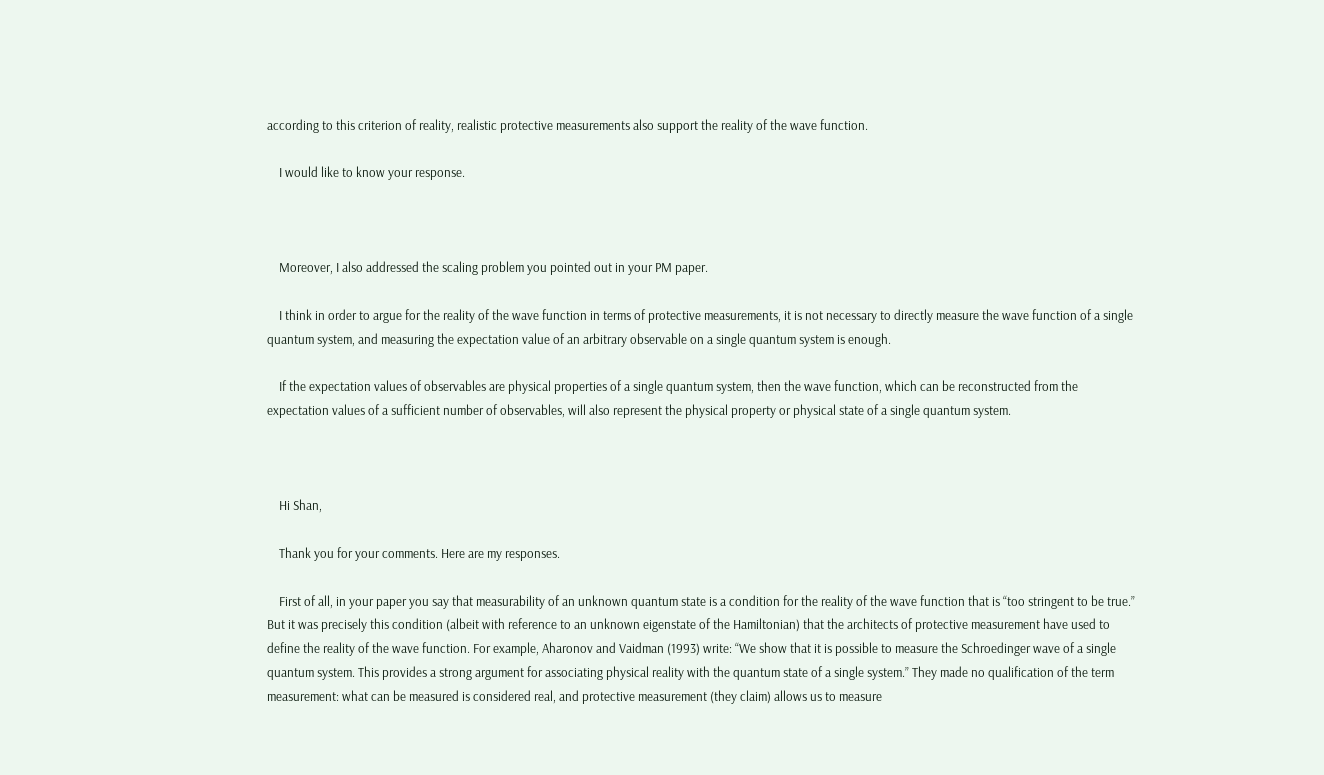according to this criterion of reality, realistic protective measurements also support the reality of the wave function.

    I would like to know your response.



    Moreover, I also addressed the scaling problem you pointed out in your PM paper.

    I think in order to argue for the reality of the wave function in terms of protective measurements, it is not necessary to directly measure the wave function of a single quantum system, and measuring the expectation value of an arbitrary observable on a single quantum system is enough.

    If the expectation values of observables are physical properties of a single quantum system, then the wave function, which can be reconstructed from the expectation values of a sufficient number of observables, will also represent the physical property or physical state of a single quantum system.



    Hi Shan,

    Thank you for your comments. Here are my responses.

    First of all, in your paper you say that measurability of an unknown quantum state is a condition for the reality of the wave function that is “too stringent to be true.” But it was precisely this condition (albeit with reference to an unknown eigenstate of the Hamiltonian) that the architects of protective measurement have used to define the reality of the wave function. For example, Aharonov and Vaidman (1993) write: “We show that it is possible to measure the Schroedinger wave of a single quantum system. This provides a strong argument for associating physical reality with the quantum state of a single system.” They made no qualification of the term measurement: what can be measured is considered real, and protective measurement (they claim) allows us to measure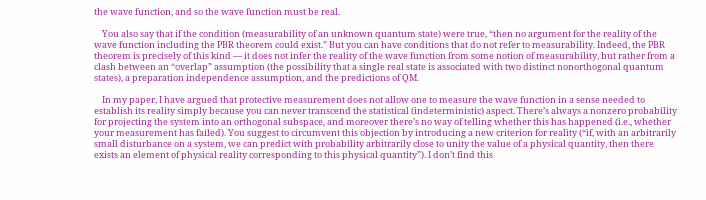the wave function, and so the wave function must be real.

    You also say that if the condition (measurability of an unknown quantum state) were true, “then no argument for the reality of the wave function including the PBR theorem could exist.” But you can have conditions that do not refer to measurability. Indeed, the PBR theorem is precisely of this kind — it does not infer the reality of the wave function from some notion of measurability, but rather from a clash between an “overlap” assumption (the possibility that a single real state is associated with two distinct nonorthogonal quantum states), a preparation independence assumption, and the predictions of QM.

    In my paper, I have argued that protective measurement does not allow one to measure the wave function in a sense needed to establish its reality simply because you can never transcend the statistical (indeterministic) aspect. There’s always a nonzero probability for projecting the system into an orthogonal subspace, and moreover there’s no way of telling whether this has happened (i.e., whether your measurement has failed). You suggest to circumvent this objection by introducing a new criterion for reality (“if, with an arbitrarily small disturbance on a system, we can predict with probability arbitrarily close to unity the value of a physical quantity, then there exists an element of physical reality corresponding to this physical quantity”). I don’t find this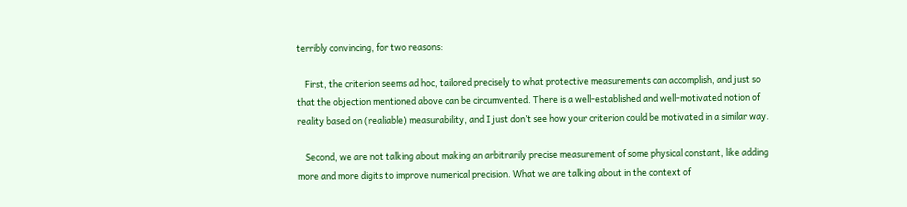terribly convincing, for two reasons:

    First, the criterion seems ad hoc, tailored precisely to what protective measurements can accomplish, and just so that the objection mentioned above can be circumvented. There is a well-established and well-motivated notion of reality based on (realiable) measurability, and I just don’t see how your criterion could be motivated in a similar way.

    Second, we are not talking about making an arbitrarily precise measurement of some physical constant, like adding more and more digits to improve numerical precision. What we are talking about in the context of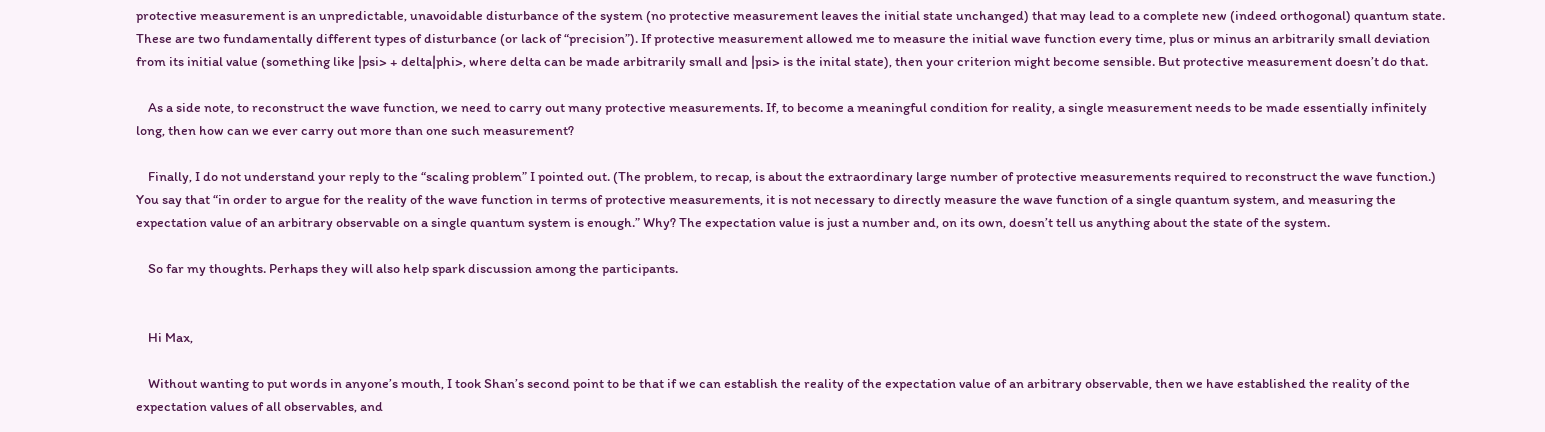protective measurement is an unpredictable, unavoidable disturbance of the system (no protective measurement leaves the initial state unchanged) that may lead to a complete new (indeed orthogonal) quantum state. These are two fundamentally different types of disturbance (or lack of “precision”). If protective measurement allowed me to measure the initial wave function every time, plus or minus an arbitrarily small deviation from its initial value (something like |psi> + delta|phi>, where delta can be made arbitrarily small and |psi> is the inital state), then your criterion might become sensible. But protective measurement doesn’t do that.

    As a side note, to reconstruct the wave function, we need to carry out many protective measurements. If, to become a meaningful condition for reality, a single measurement needs to be made essentially infinitely long, then how can we ever carry out more than one such measurement?

    Finally, I do not understand your reply to the “scaling problem” I pointed out. (The problem, to recap, is about the extraordinary large number of protective measurements required to reconstruct the wave function.) You say that “in order to argue for the reality of the wave function in terms of protective measurements, it is not necessary to directly measure the wave function of a single quantum system, and measuring the expectation value of an arbitrary observable on a single quantum system is enough.” Why? The expectation value is just a number and, on its own, doesn’t tell us anything about the state of the system.

    So far my thoughts. Perhaps they will also help spark discussion among the participants.


    Hi Max,

    Without wanting to put words in anyone’s mouth, I took Shan’s second point to be that if we can establish the reality of the expectation value of an arbitrary observable, then we have established the reality of the expectation values of all observables, and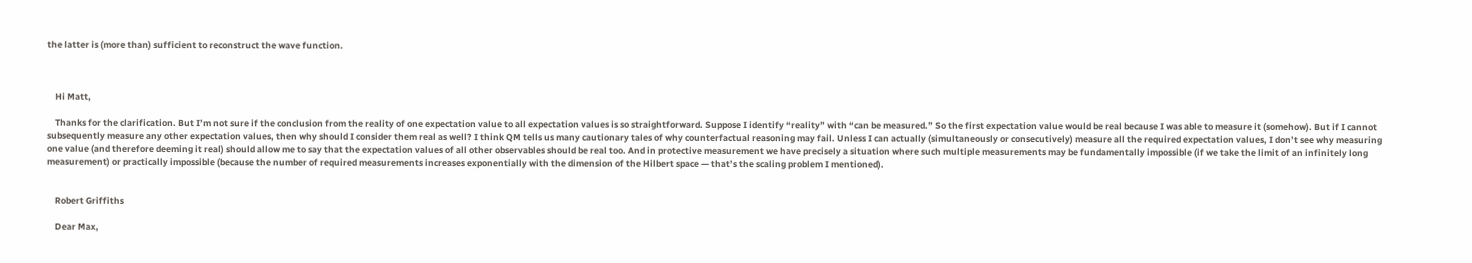the latter is (more than) sufficient to reconstruct the wave function.



    Hi Matt,

    Thanks for the clarification. But I’m not sure if the conclusion from the reality of one expectation value to all expectation values is so straightforward. Suppose I identify “reality” with “can be measured.” So the first expectation value would be real because I was able to measure it (somehow). But if I cannot subsequently measure any other expectation values, then why should I consider them real as well? I think QM tells us many cautionary tales of why counterfactual reasoning may fail. Unless I can actually (simultaneously or consecutively) measure all the required expectation values, I don’t see why measuring one value (and therefore deeming it real) should allow me to say that the expectation values of all other observables should be real too. And in protective measurement we have precisely a situation where such multiple measurements may be fundamentally impossible (if we take the limit of an infinitely long measurement) or practically impossible (because the number of required measurements increases exponentially with the dimension of the Hilbert space — that’s the scaling problem I mentioned).


    Robert Griffiths

    Dear Max,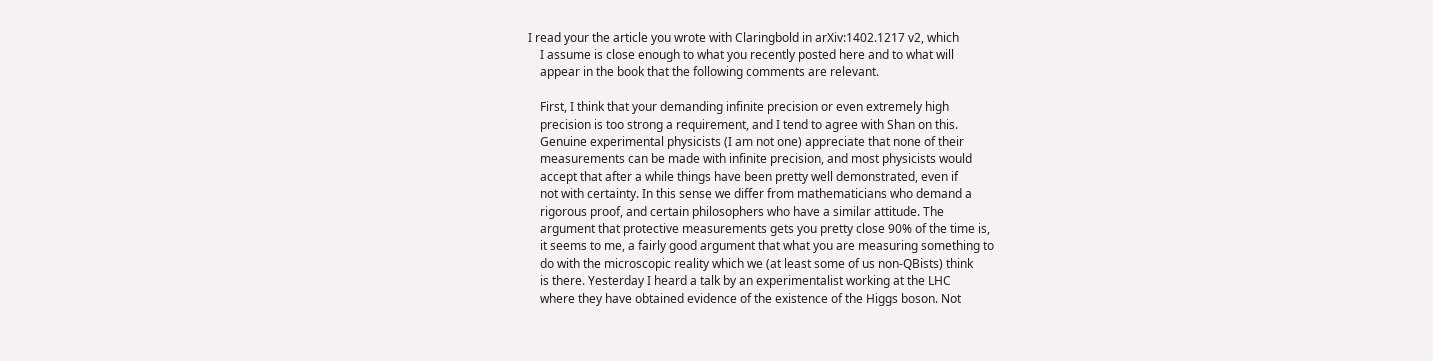I read your the article you wrote with Claringbold in arXiv:1402.1217 v2, which
    I assume is close enough to what you recently posted here and to what will
    appear in the book that the following comments are relevant.

    First, I think that your demanding infinite precision or even extremely high
    precision is too strong a requirement, and I tend to agree with Shan on this.
    Genuine experimental physicists (I am not one) appreciate that none of their
    measurements can be made with infinite precision, and most physicists would
    accept that after a while things have been pretty well demonstrated, even if
    not with certainty. In this sense we differ from mathematicians who demand a
    rigorous proof, and certain philosophers who have a similar attitude. The
    argument that protective measurements gets you pretty close 90% of the time is,
    it seems to me, a fairly good argument that what you are measuring something to
    do with the microscopic reality which we (at least some of us non-QBists) think
    is there. Yesterday I heard a talk by an experimentalist working at the LHC
    where they have obtained evidence of the existence of the Higgs boson. Not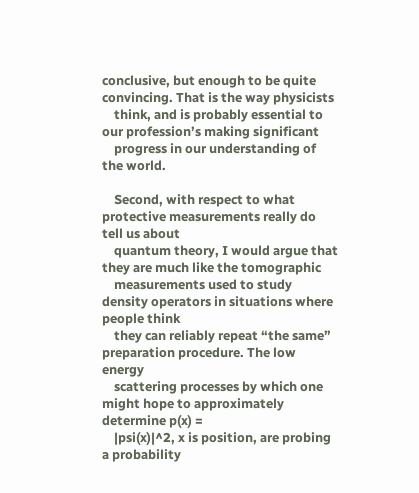conclusive, but enough to be quite convincing. That is the way physicists
    think, and is probably essential to our profession’s making significant
    progress in our understanding of the world.

    Second, with respect to what protective measurements really do tell us about
    quantum theory, I would argue that they are much like the tomographic
    measurements used to study density operators in situations where people think
    they can reliably repeat “the same” preparation procedure. The low energy
    scattering processes by which one might hope to approximately determine p(x) =
    |psi(x)|^2, x is position, are probing a probability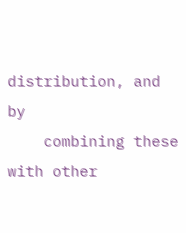distribution, and by
    combining these with other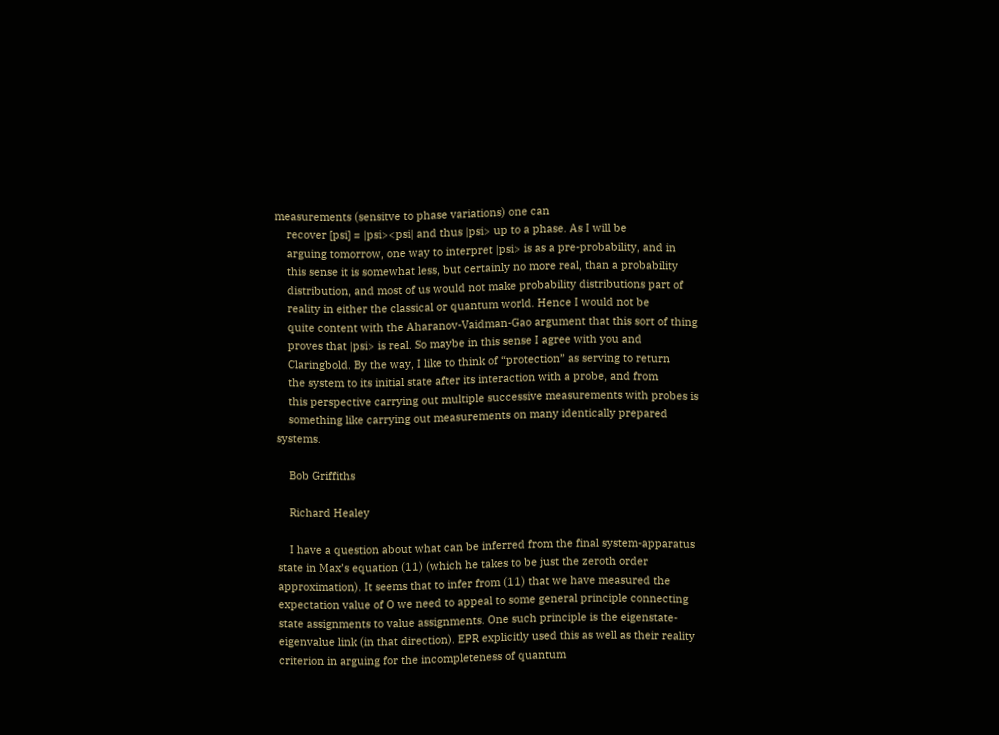measurements (sensitve to phase variations) one can
    recover [psi] = |psi><psi| and thus |psi> up to a phase. As I will be
    arguing tomorrow, one way to interpret |psi> is as a pre-probability, and in
    this sense it is somewhat less, but certainly no more real, than a probability
    distribution, and most of us would not make probability distributions part of
    reality in either the classical or quantum world. Hence I would not be
    quite content with the Aharanov-Vaidman-Gao argument that this sort of thing
    proves that |psi> is real. So maybe in this sense I agree with you and
    Claringbold. By the way, I like to think of “protection” as serving to return
    the system to its initial state after its interaction with a probe, and from
    this perspective carrying out multiple successive measurements with probes is
    something like carrying out measurements on many identically prepared systems.

    Bob Griffiths

    Richard Healey

    I have a question about what can be inferred from the final system-apparatus state in Max’s equation (11) (which he takes to be just the zeroth order approximation). It seems that to infer from (11) that we have measured the expectation value of O we need to appeal to some general principle connecting state assignments to value assignments. One such principle is the eigenstate-eigenvalue link (in that direction). EPR explicitly used this as well as their reality criterion in arguing for the incompleteness of quantum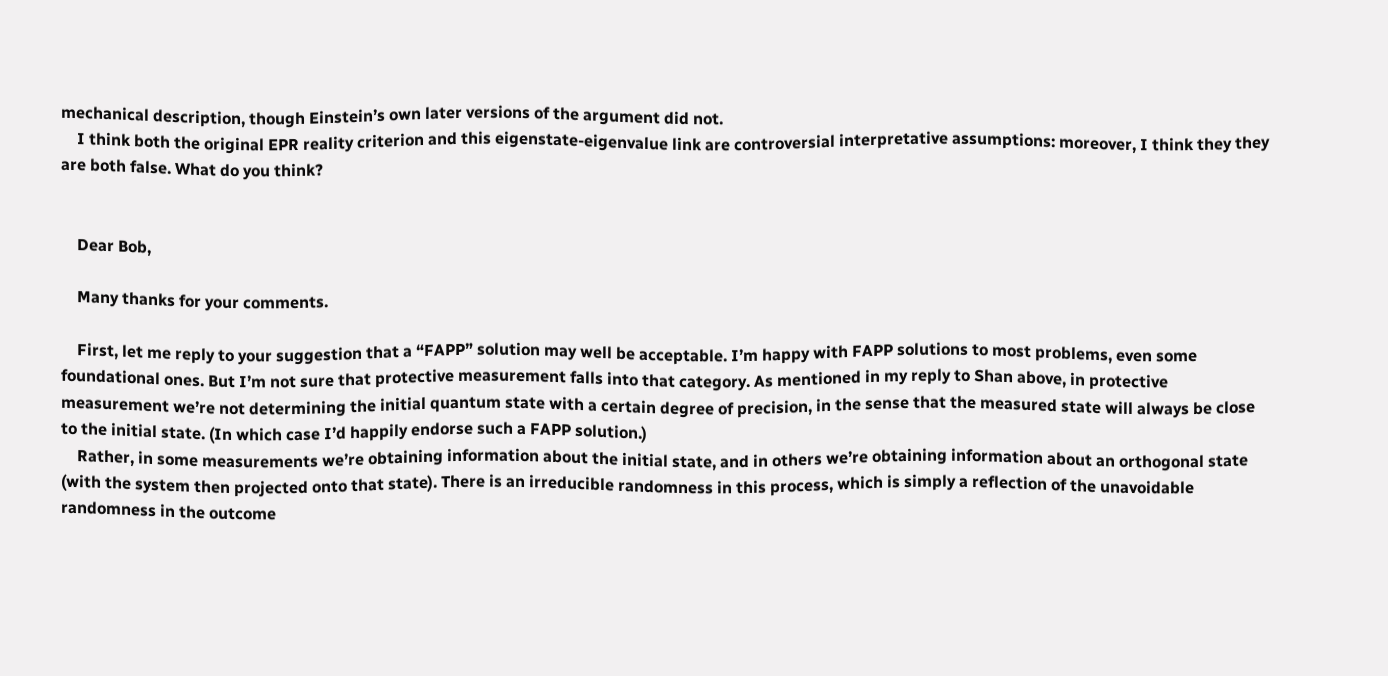mechanical description, though Einstein’s own later versions of the argument did not.
    I think both the original EPR reality criterion and this eigenstate-eigenvalue link are controversial interpretative assumptions: moreover, I think they they are both false. What do you think?


    Dear Bob,

    Many thanks for your comments.

    First, let me reply to your suggestion that a “FAPP” solution may well be acceptable. I’m happy with FAPP solutions to most problems, even some foundational ones. But I’m not sure that protective measurement falls into that category. As mentioned in my reply to Shan above, in protective measurement we’re not determining the initial quantum state with a certain degree of precision, in the sense that the measured state will always be close to the initial state. (In which case I’d happily endorse such a FAPP solution.)
    Rather, in some measurements we’re obtaining information about the initial state, and in others we’re obtaining information about an orthogonal state (with the system then projected onto that state). There is an irreducible randomness in this process, which is simply a reflection of the unavoidable randomness in the outcome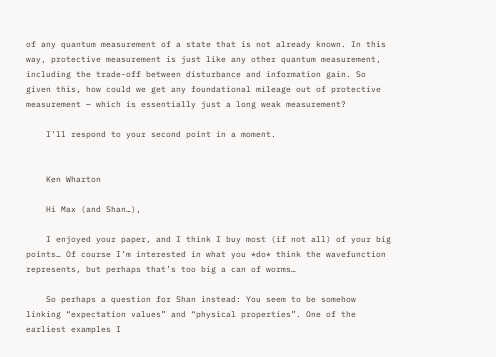of any quantum measurement of a state that is not already known. In this way, protective measurement is just like any other quantum measurement, including the trade-off between disturbance and information gain. So given this, how could we get any foundational mileage out of protective measurement — which is essentially just a long weak measurement?

    I’ll respond to your second point in a moment.


    Ken Wharton

    Hi Max (and Shan…),

    I enjoyed your paper, and I think I buy most (if not all) of your big points… Of course I’m interested in what you *do* think the wavefunction represents, but perhaps that’s too big a can of worms…

    So perhaps a question for Shan instead: You seem to be somehow linking “expectation values” and “physical properties”. One of the earliest examples I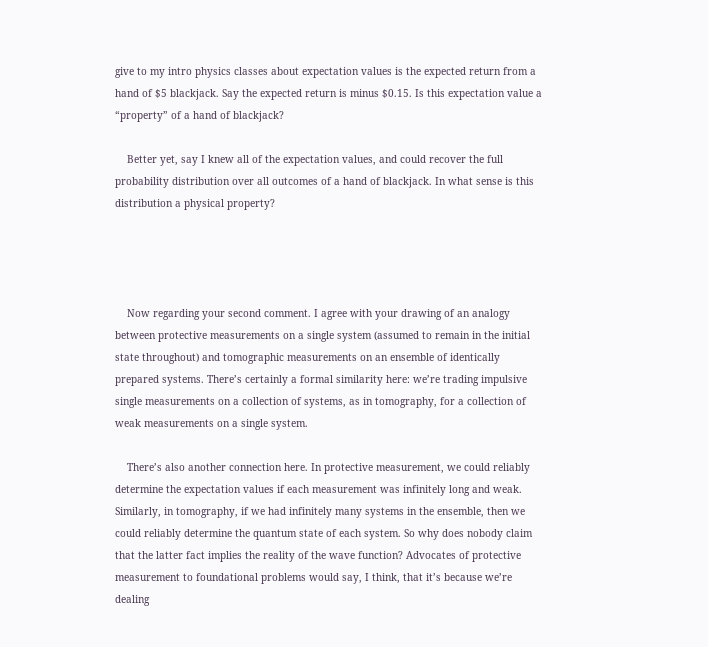give to my intro physics classes about expectation values is the expected return from a hand of $5 blackjack. Say the expected return is minus $0.15. Is this expectation value a “property” of a hand of blackjack?

    Better yet, say I knew all of the expectation values, and could recover the full probability distribution over all outcomes of a hand of blackjack. In what sense is this distribution a physical property?




    Now regarding your second comment. I agree with your drawing of an analogy between protective measurements on a single system (assumed to remain in the initial state throughout) and tomographic measurements on an ensemble of identically prepared systems. There’s certainly a formal similarity here: we’re trading impulsive single measurements on a collection of systems, as in tomography, for a collection of weak measurements on a single system.

    There’s also another connection here. In protective measurement, we could reliably determine the expectation values if each measurement was infinitely long and weak. Similarly, in tomography, if we had infinitely many systems in the ensemble, then we could reliably determine the quantum state of each system. So why does nobody claim that the latter fact implies the reality of the wave function? Advocates of protective measurement to foundational problems would say, I think, that it’s because we’re dealing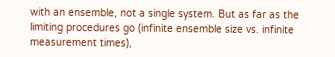with an ensemble, not a single system. But as far as the limiting procedures go (infinite ensemble size vs. infinite measurement times),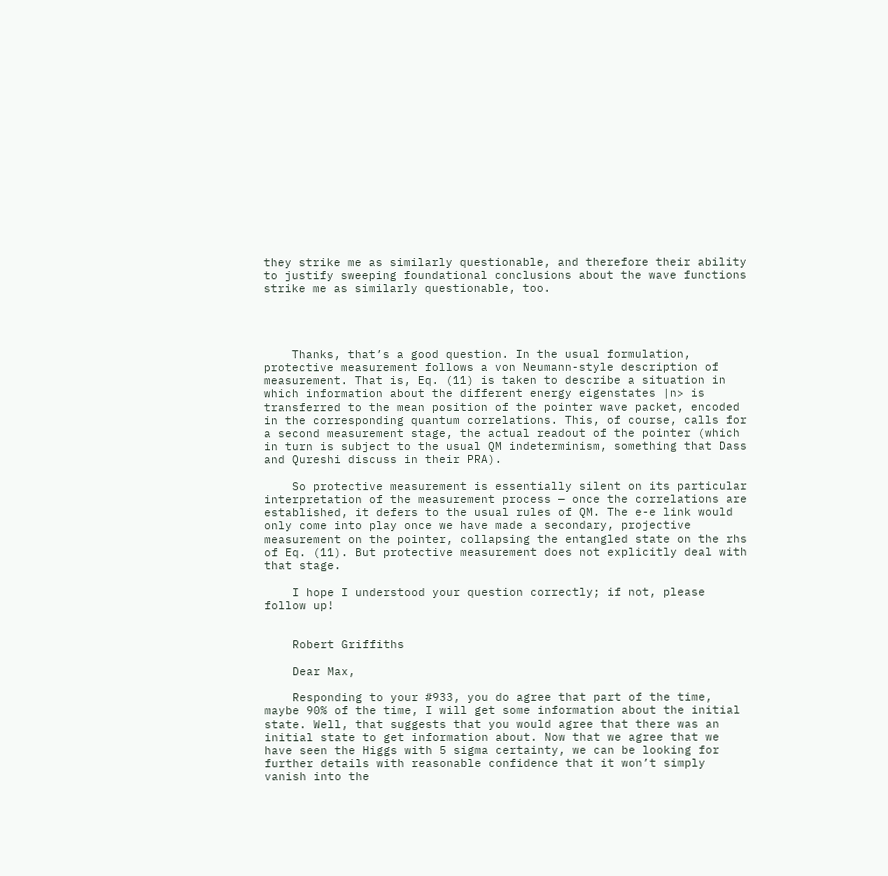they strike me as similarly questionable, and therefore their ability to justify sweeping foundational conclusions about the wave functions strike me as similarly questionable, too.




    Thanks, that’s a good question. In the usual formulation, protective measurement follows a von Neumann-style description of measurement. That is, Eq. (11) is taken to describe a situation in which information about the different energy eigenstates |n> is transferred to the mean position of the pointer wave packet, encoded in the corresponding quantum correlations. This, of course, calls for a second measurement stage, the actual readout of the pointer (which in turn is subject to the usual QM indeterminism, something that Dass and Qureshi discuss in their PRA).

    So protective measurement is essentially silent on its particular interpretation of the measurement process — once the correlations are established, it defers to the usual rules of QM. The e-e link would only come into play once we have made a secondary, projective measurement on the pointer, collapsing the entangled state on the rhs of Eq. (11). But protective measurement does not explicitly deal with that stage.

    I hope I understood your question correctly; if not, please follow up!


    Robert Griffiths

    Dear Max,

    Responding to your #933, you do agree that part of the time, maybe 90% of the time, I will get some information about the initial state. Well, that suggests that you would agree that there was an initial state to get information about. Now that we agree that we have seen the Higgs with 5 sigma certainty, we can be looking for further details with reasonable confidence that it won’t simply vanish into the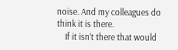noise. And my colleagues do think it is there.
    If it isn’t there that would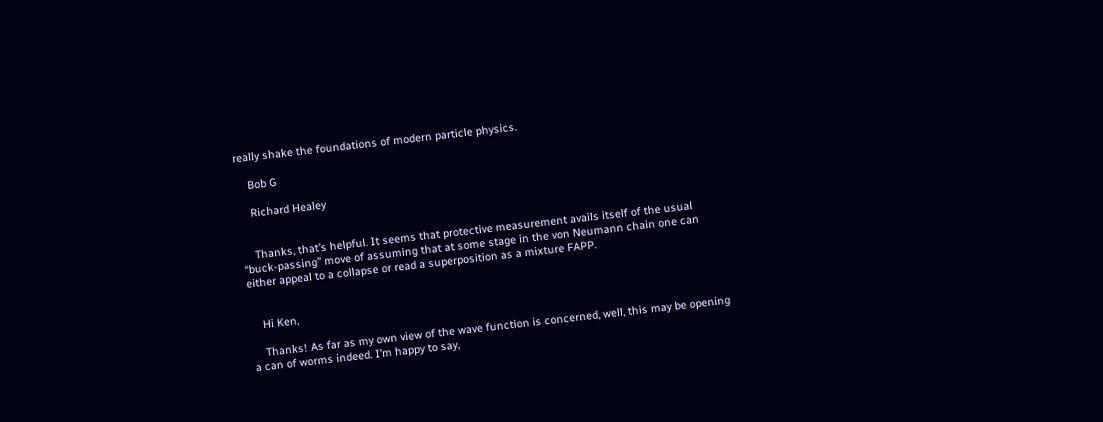really shake the foundations of modern particle physics.

    Bob G

    Richard Healey


    Thanks, that’s helpful. It seems that protective measurement avails itself of the usual “buck-passing” move of assuming that at some stage in the von Neumann chain one can either appeal to a collapse or read a superposition as a mixture FAPP.


    Hi Ken,

    Thanks! As far as my own view of the wave function is concerned, well, this may be opening a can of worms indeed. I’m happy to say,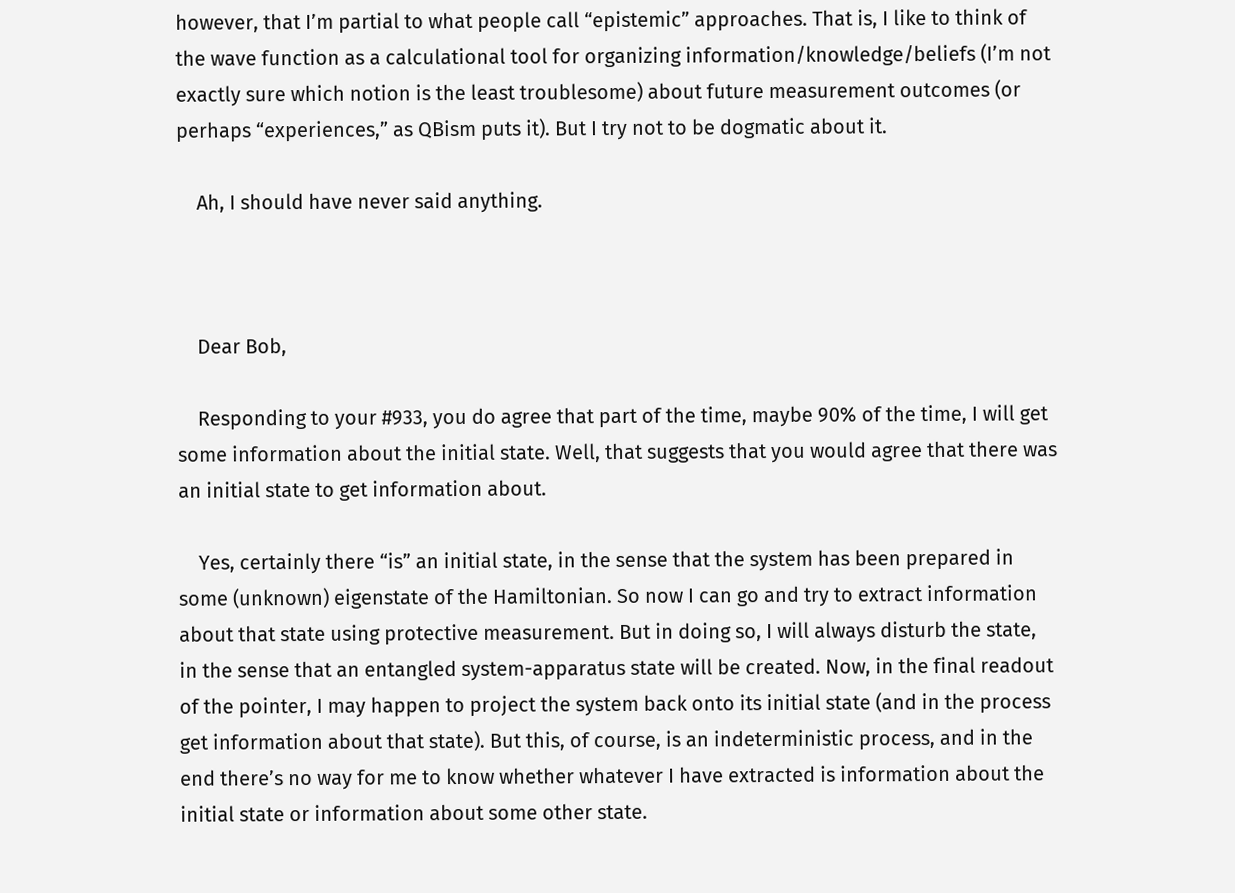however, that I’m partial to what people call “epistemic” approaches. That is, I like to think of the wave function as a calculational tool for organizing information/knowledge/beliefs (I’m not exactly sure which notion is the least troublesome) about future measurement outcomes (or perhaps “experiences,” as QBism puts it). But I try not to be dogmatic about it.

    Ah, I should have never said anything.



    Dear Bob,

    Responding to your #933, you do agree that part of the time, maybe 90% of the time, I will get some information about the initial state. Well, that suggests that you would agree that there was an initial state to get information about.

    Yes, certainly there “is” an initial state, in the sense that the system has been prepared in some (unknown) eigenstate of the Hamiltonian. So now I can go and try to extract information about that state using protective measurement. But in doing so, I will always disturb the state, in the sense that an entangled system-apparatus state will be created. Now, in the final readout of the pointer, I may happen to project the system back onto its initial state (and in the process get information about that state). But this, of course, is an indeterministic process, and in the end there’s no way for me to know whether whatever I have extracted is information about the initial state or information about some other state.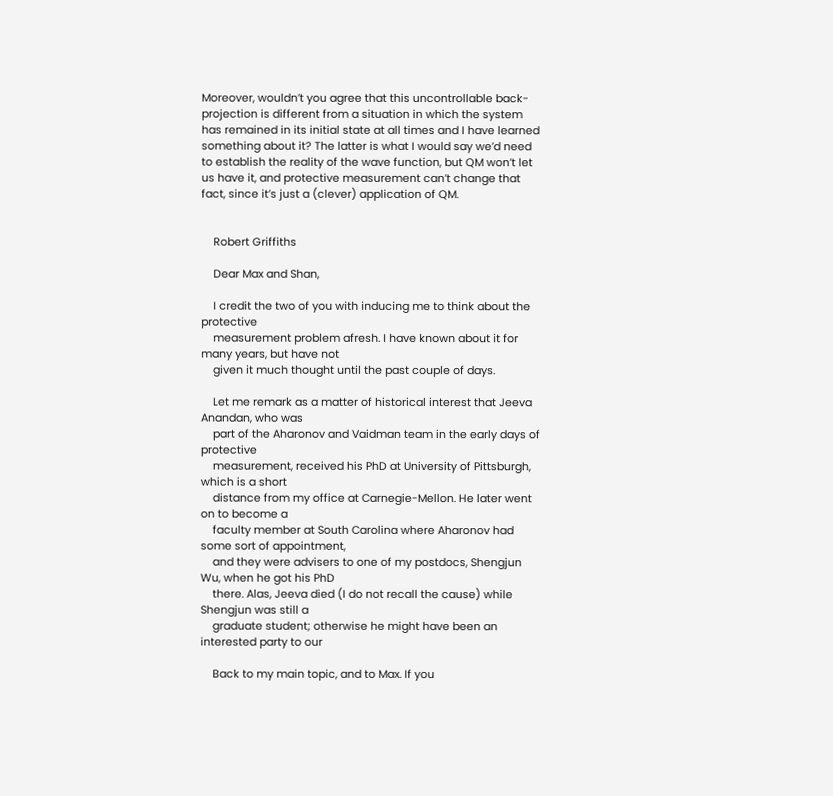Moreover, wouldn’t you agree that this uncontrollable back-projection is different from a situation in which the system has remained in its initial state at all times and I have learned something about it? The latter is what I would say we’d need to establish the reality of the wave function, but QM won’t let us have it, and protective measurement can’t change that fact, since it’s just a (clever) application of QM.


    Robert Griffiths

    Dear Max and Shan,

    I credit the two of you with inducing me to think about the protective
    measurement problem afresh. I have known about it for many years, but have not
    given it much thought until the past couple of days.

    Let me remark as a matter of historical interest that Jeeva Anandan, who was
    part of the Aharonov and Vaidman team in the early days of protective
    measurement, received his PhD at University of Pittsburgh, which is a short
    distance from my office at Carnegie-Mellon. He later went on to become a
    faculty member at South Carolina where Aharonov had some sort of appointment,
    and they were advisers to one of my postdocs, Shengjun Wu, when he got his PhD
    there. Alas, Jeeva died (I do not recall the cause) while Shengjun was still a
    graduate student; otherwise he might have been an interested party to our

    Back to my main topic, and to Max. If you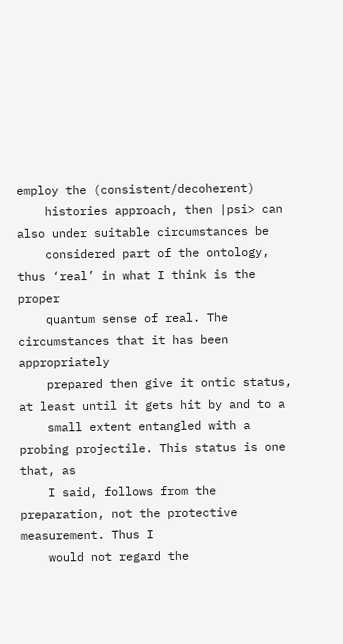employ the (consistent/decoherent)
    histories approach, then |psi> can also under suitable circumstances be
    considered part of the ontology, thus ‘real’ in what I think is the proper
    quantum sense of real. The circumstances that it has been appropriately
    prepared then give it ontic status, at least until it gets hit by and to a
    small extent entangled with a probing projectile. This status is one that, as
    I said, follows from the preparation, not the protective measurement. Thus I
    would not regard the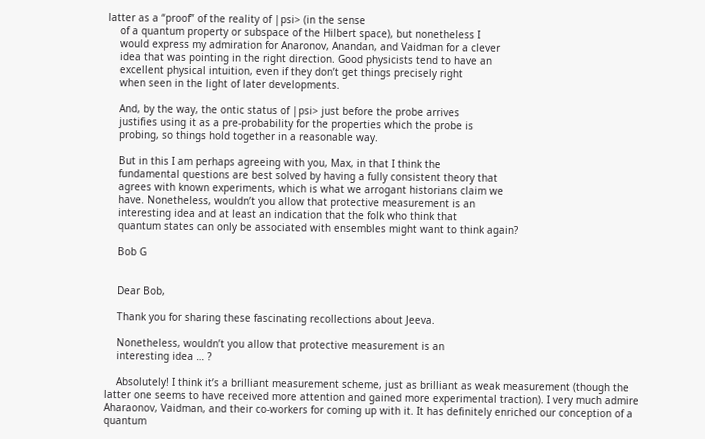latter as a “proof” of the reality of |psi> (in the sense
    of a quantum property or subspace of the Hilbert space), but nonetheless I
    would express my admiration for Anaronov, Anandan, and Vaidman for a clever
    idea that was pointing in the right direction. Good physicists tend to have an
    excellent physical intuition, even if they don’t get things precisely right
    when seen in the light of later developments.

    And, by the way, the ontic status of |psi> just before the probe arrives
    justifies using it as a pre-probability for the properties which the probe is
    probing, so things hold together in a reasonable way.

    But in this I am perhaps agreeing with you, Max, in that I think the
    fundamental questions are best solved by having a fully consistent theory that
    agrees with known experiments, which is what we arrogant historians claim we
    have. Nonetheless, wouldn’t you allow that protective measurement is an
    interesting idea and at least an indication that the folk who think that
    quantum states can only be associated with ensembles might want to think again?

    Bob G


    Dear Bob,

    Thank you for sharing these fascinating recollections about Jeeva.

    Nonetheless, wouldn’t you allow that protective measurement is an
    interesting idea … ?

    Absolutely! I think it’s a brilliant measurement scheme, just as brilliant as weak measurement (though the latter one seems to have received more attention and gained more experimental traction). I very much admire Aharaonov, Vaidman, and their co-workers for coming up with it. It has definitely enriched our conception of a quantum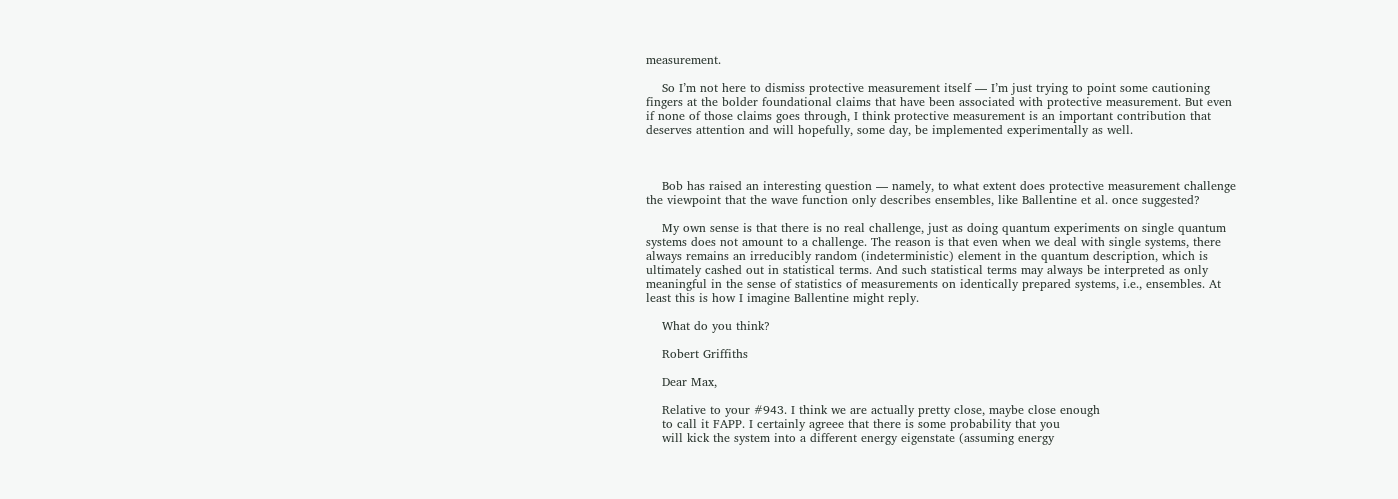measurement.

    So I’m not here to dismiss protective measurement itself –– I’m just trying to point some cautioning fingers at the bolder foundational claims that have been associated with protective measurement. But even if none of those claims goes through, I think protective measurement is an important contribution that deserves attention and will hopefully, some day, be implemented experimentally as well.



    Bob has raised an interesting question — namely, to what extent does protective measurement challenge the viewpoint that the wave function only describes ensembles, like Ballentine et al. once suggested?

    My own sense is that there is no real challenge, just as doing quantum experiments on single quantum systems does not amount to a challenge. The reason is that even when we deal with single systems, there always remains an irreducibly random (indeterministic) element in the quantum description, which is ultimately cashed out in statistical terms. And such statistical terms may always be interpreted as only meaningful in the sense of statistics of measurements on identically prepared systems, i.e., ensembles. At least this is how I imagine Ballentine might reply.

    What do you think?

    Robert Griffiths

    Dear Max,

    Relative to your #943. I think we are actually pretty close, maybe close enough
    to call it FAPP. I certainly agreee that there is some probability that you
    will kick the system into a different energy eigenstate (assuming energy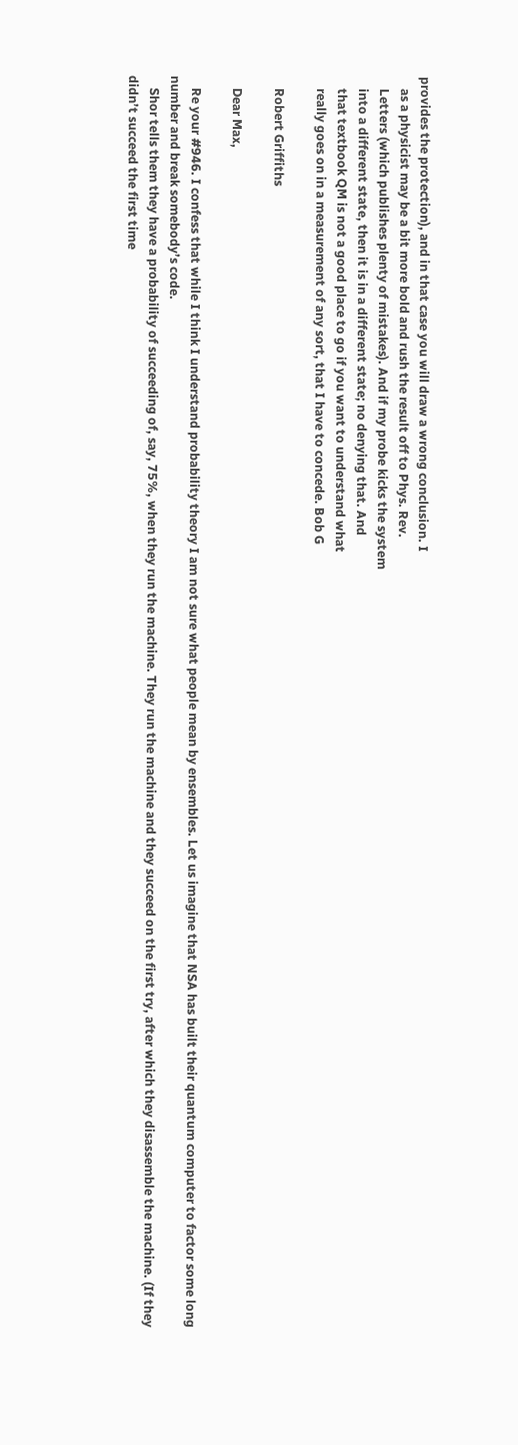provides the protection), and in that case you will draw a wrong conclusion. I
    as a physicist may be a bit more bold and rush the result off to Phys. Rev.
    Letters (which publishes plenty of mistakes). And if my probe kicks the system
    into a different state, then it is in a different state; no denying that. And
    that textbook QM is not a good place to go if you want to understand what
    really goes on in a measurement of any sort, that I have to concede. Bob G

    Robert Griffiths

    Dear Max,

    Re your #946. I confess that while I think I understand probability theory I am not sure what people mean by ensembles. Let us imagine that NSA has built their quantum computer to factor some long number and break somebody’s code.
    Shor tells them they have a probability of succeeding of, say, 75%, when they run the machine. They run the machine and they succeed on the first try, after which they disassemble the machine. (If they didn’t succeed the first time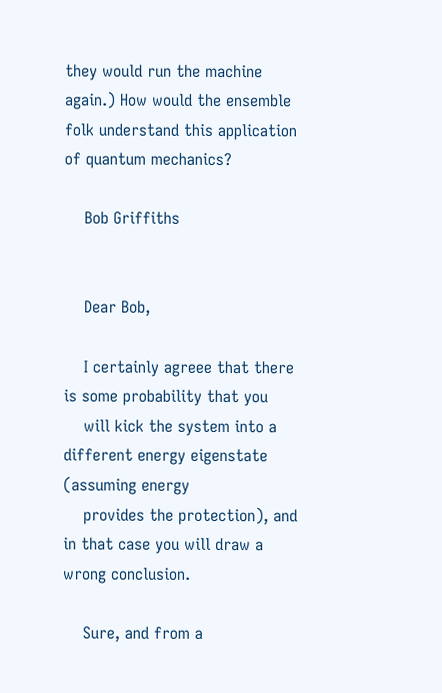they would run the machine again.) How would the ensemble folk understand this application of quantum mechanics?

    Bob Griffiths


    Dear Bob,

    I certainly agreee that there is some probability that you
    will kick the system into a different energy eigenstate (assuming energy
    provides the protection), and in that case you will draw a wrong conclusion.

    Sure, and from a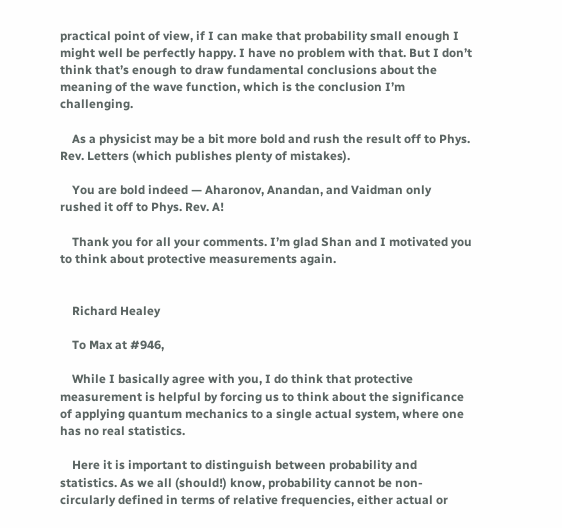practical point of view, if I can make that probability small enough I might well be perfectly happy. I have no problem with that. But I don’t think that’s enough to draw fundamental conclusions about the meaning of the wave function, which is the conclusion I’m challenging.

    As a physicist may be a bit more bold and rush the result off to Phys. Rev. Letters (which publishes plenty of mistakes).

    You are bold indeed — Aharonov, Anandan, and Vaidman only rushed it off to Phys. Rev. A!

    Thank you for all your comments. I’m glad Shan and I motivated you to think about protective measurements again.


    Richard Healey

    To Max at #946,

    While I basically agree with you, I do think that protective measurement is helpful by forcing us to think about the significance of applying quantum mechanics to a single actual system, where one has no real statistics.

    Here it is important to distinguish between probability and statistics. As we all (should!) know, probability cannot be non-circularly defined in terms of relative frequencies, either actual or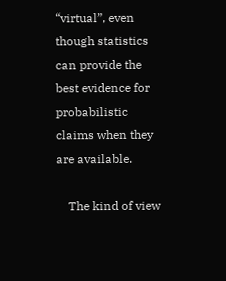“virtual”, even though statistics can provide the best evidence for probabilistic claims when they are available.

    The kind of view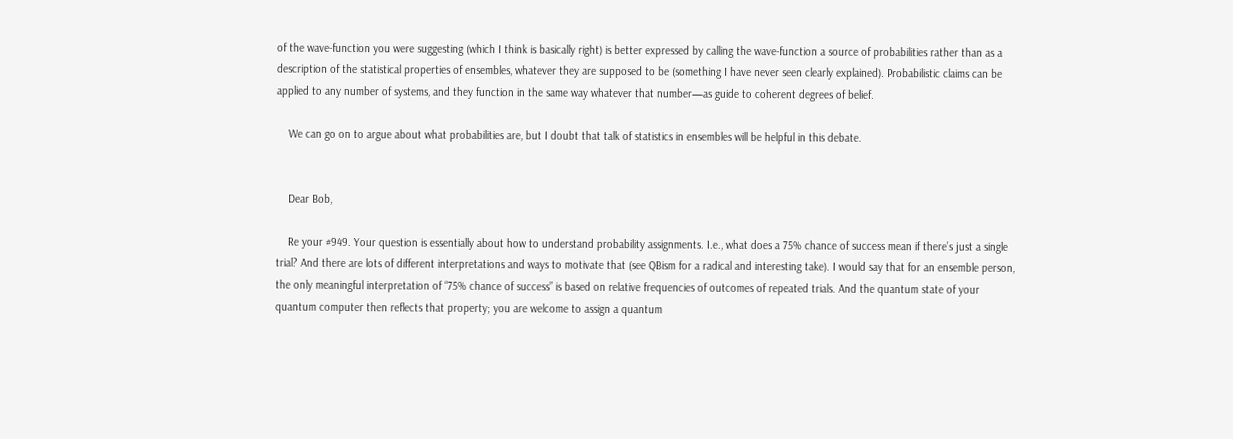of the wave-function you were suggesting (which I think is basically right) is better expressed by calling the wave-function a source of probabilities rather than as a description of the statistical properties of ensembles, whatever they are supposed to be (something I have never seen clearly explained). Probabilistic claims can be applied to any number of systems, and they function in the same way whatever that number—as guide to coherent degrees of belief.

    We can go on to argue about what probabilities are, but I doubt that talk of statistics in ensembles will be helpful in this debate.


    Dear Bob,

    Re your #949. Your question is essentially about how to understand probability assignments. I.e., what does a 75% chance of success mean if there’s just a single trial? And there are lots of different interpretations and ways to motivate that (see QBism for a radical and interesting take). I would say that for an ensemble person, the only meaningful interpretation of “75% chance of success” is based on relative frequencies of outcomes of repeated trials. And the quantum state of your quantum computer then reflects that property; you are welcome to assign a quantum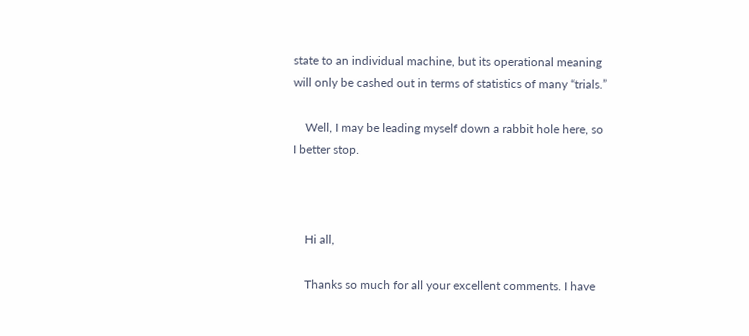state to an individual machine, but its operational meaning will only be cashed out in terms of statistics of many “trials.”

    Well, I may be leading myself down a rabbit hole here, so I better stop.



    Hi all,

    Thanks so much for all your excellent comments. I have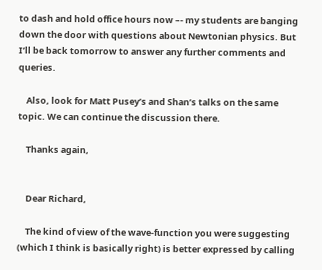to dash and hold office hours now –- my students are banging down the door with questions about Newtonian physics. But I’ll be back tomorrow to answer any further comments and queries.

    Also, look for Matt Pusey’s and Shan’s talks on the same topic. We can continue the discussion there.

    Thanks again,


    Dear Richard,

    The kind of view of the wave-function you were suggesting (which I think is basically right) is better expressed by calling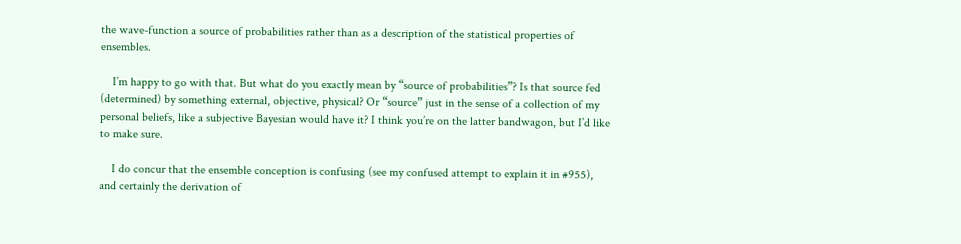the wave-function a source of probabilities rather than as a description of the statistical properties of ensembles.

    I’m happy to go with that. But what do you exactly mean by “source of probabilities”? Is that source fed (determined) by something external, objective, physical? Or “source” just in the sense of a collection of my personal beliefs, like a subjective Bayesian would have it? I think you’re on the latter bandwagon, but I’d like to make sure.

    I do concur that the ensemble conception is confusing (see my confused attempt to explain it in #955), and certainly the derivation of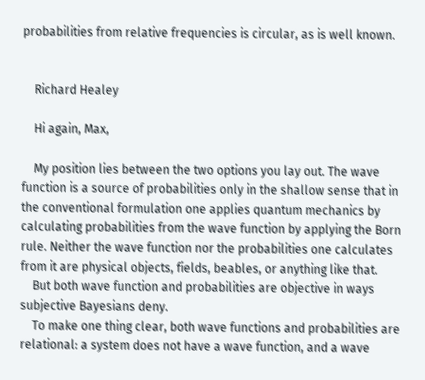probabilities from relative frequencies is circular, as is well known.


    Richard Healey

    Hi again, Max,

    My position lies between the two options you lay out. The wave function is a source of probabilities only in the shallow sense that in the conventional formulation one applies quantum mechanics by calculating probabilities from the wave function by applying the Born rule. Neither the wave function nor the probabilities one calculates from it are physical objects, fields, beables, or anything like that.
    But both wave function and probabilities are objective in ways subjective Bayesians deny.
    To make one thing clear, both wave functions and probabilities are relational: a system does not have a wave function, and a wave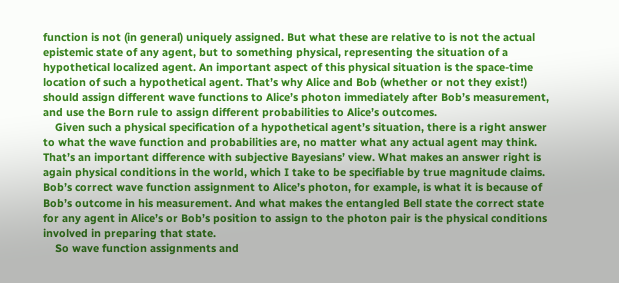function is not (in general) uniquely assigned. But what these are relative to is not the actual epistemic state of any agent, but to something physical, representing the situation of a hypothetical localized agent. An important aspect of this physical situation is the space-time location of such a hypothetical agent. That’s why Alice and Bob (whether or not they exist!) should assign different wave functions to Alice’s photon immediately after Bob’s measurement, and use the Born rule to assign different probabilities to Alice’s outcomes.
    Given such a physical specification of a hypothetical agent’s situation, there is a right answer to what the wave function and probabilities are, no matter what any actual agent may think. That’s an important difference with subjective Bayesians’ view. What makes an answer right is again physical conditions in the world, which I take to be specifiable by true magnitude claims. Bob’s correct wave function assignment to Alice’s photon, for example, is what it is because of Bob’s outcome in his measurement. And what makes the entangled Bell state the correct state for any agent in Alice’s or Bob’s position to assign to the photon pair is the physical conditions involved in preparing that state.
    So wave function assignments and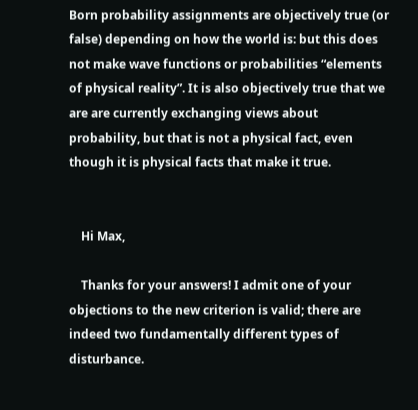Born probability assignments are objectively true (or false) depending on how the world is: but this does not make wave functions or probabilities “elements of physical reality”. It is also objectively true that we are are currently exchanging views about probability, but that is not a physical fact, even though it is physical facts that make it true.


    Hi Max,

    Thanks for your answers! I admit one of your objections to the new criterion is valid; there are indeed two fundamentally different types of disturbance.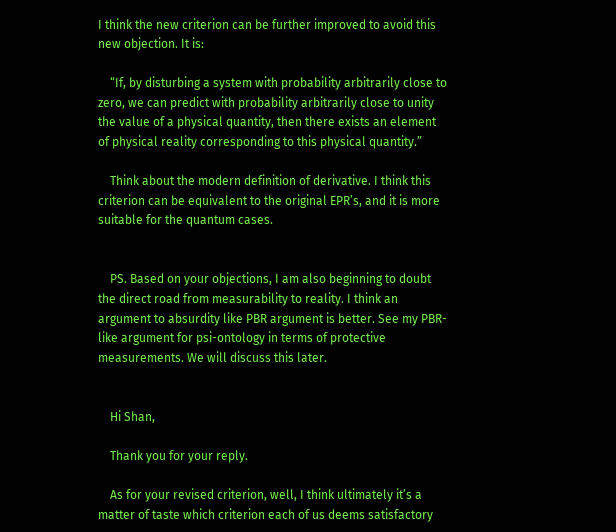I think the new criterion can be further improved to avoid this new objection. It is:

    “If, by disturbing a system with probability arbitrarily close to zero, we can predict with probability arbitrarily close to unity the value of a physical quantity, then there exists an element of physical reality corresponding to this physical quantity.”

    Think about the modern definition of derivative. I think this criterion can be equivalent to the original EPR’s, and it is more suitable for the quantum cases.


    PS. Based on your objections, I am also beginning to doubt the direct road from measurability to reality. I think an argument to absurdity like PBR argument is better. See my PBR-like argument for psi-ontology in terms of protective measurements. We will discuss this later.


    Hi Shan,

    Thank you for your reply.

    As for your revised criterion, well, I think ultimately it’s a matter of taste which criterion each of us deems satisfactory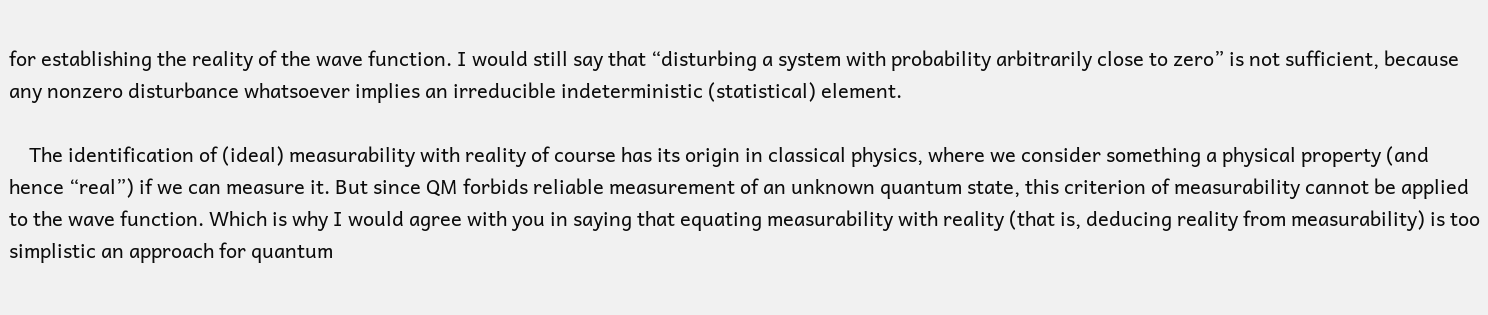for establishing the reality of the wave function. I would still say that “disturbing a system with probability arbitrarily close to zero” is not sufficient, because any nonzero disturbance whatsoever implies an irreducible indeterministic (statistical) element.

    The identification of (ideal) measurability with reality of course has its origin in classical physics, where we consider something a physical property (and hence “real”) if we can measure it. But since QM forbids reliable measurement of an unknown quantum state, this criterion of measurability cannot be applied to the wave function. Which is why I would agree with you in saying that equating measurability with reality (that is, deducing reality from measurability) is too simplistic an approach for quantum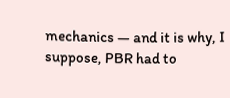mechanics — and it is why, I suppose, PBR had to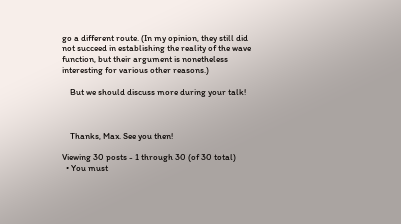go a different route. (In my opinion, they still did not succeed in establishing the reality of the wave function, but their argument is nonetheless interesting for various other reasons.)

    But we should discuss more during your talk!



    Thanks, Max. See you then!

Viewing 30 posts - 1 through 30 (of 30 total)
  • You must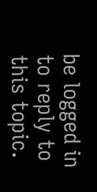be logged in to reply to this topic.